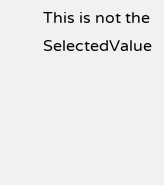This is not the SelectedValue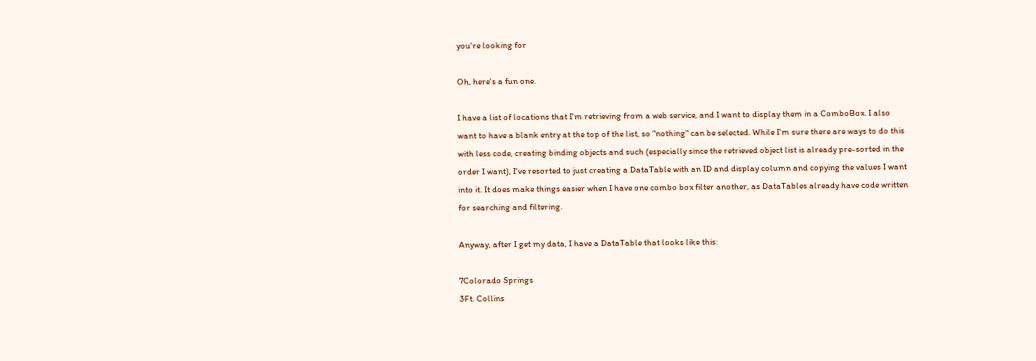you're looking for

Oh, here's a fun one.

I have a list of locations that I'm retrieving from a web service, and I want to display them in a ComboBox. I also want to have a blank entry at the top of the list, so "nothing" can be selected. While I'm sure there are ways to do this with less code, creating binding objects and such (especially since the retrieved object list is already pre-sorted in the order I want), I've resorted to just creating a DataTable with an ID and display column and copying the values I want into it. It does make things easier when I have one combo box filter another, as DataTables already have code written for searching and filtering.

Anyway, after I get my data, I have a DataTable that looks like this:

7Colorado Springs
3Ft. Collins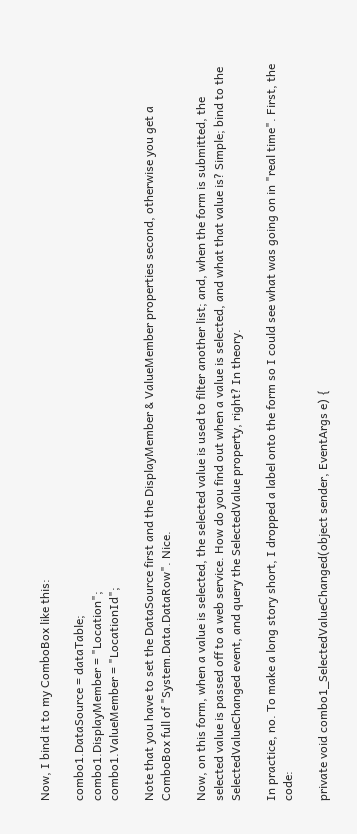Now, I bind it to my ComboBox like this:

combo1.DataSource = dataTable;
combo1.DisplayMember = "Location";
combo1.ValueMember = "LocationId";

Note that you have to set the DataSource first and the DisplayMember & ValueMember properties second, otherwise you get a ComboBox full of "System.Data.DataRow". Nice.

Now, on this form, when a value is selected, the selected value is used to filter another list; and, when the form is submitted, the selected value is passed off to a web service. How do you find out when a value is selected, and what that value is? Simple; bind to the SelectedValueChanged event, and query the SelectedValue property, right? In theory.

In practice, no. To make a long story short, I dropped a label onto the form so I could see what was going on in "real time". First, the code:

private void combo1_SelectedValueChanged(object sender, EventArgs e) {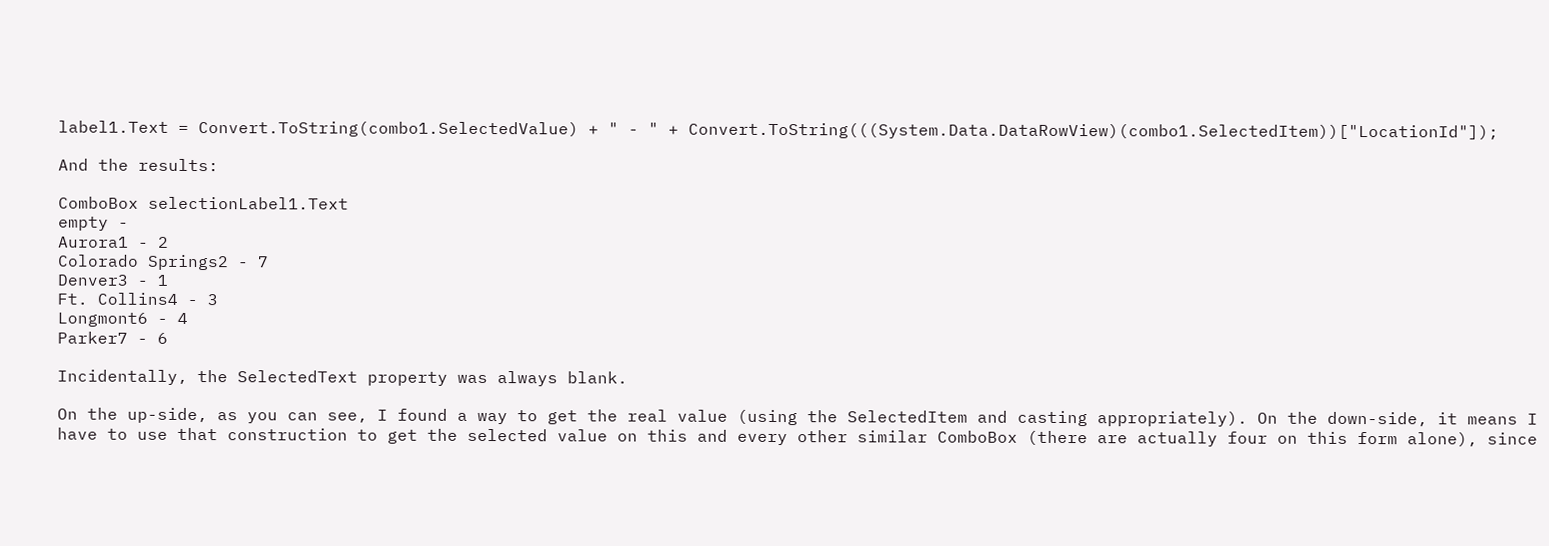label1.Text = Convert.ToString(combo1.SelectedValue) + " - " + Convert.ToString(((System.Data.DataRowView)(combo1.SelectedItem))["LocationId"]);

And the results:

ComboBox selectionLabel1.Text
empty -
Aurora1 - 2
Colorado Springs2 - 7
Denver3 - 1
Ft. Collins4 - 3
Longmont6 - 4
Parker7 - 6

Incidentally, the SelectedText property was always blank.

On the up-side, as you can see, I found a way to get the real value (using the SelectedItem and casting appropriately). On the down-side, it means I have to use that construction to get the selected value on this and every other similar ComboBox (there are actually four on this form alone), since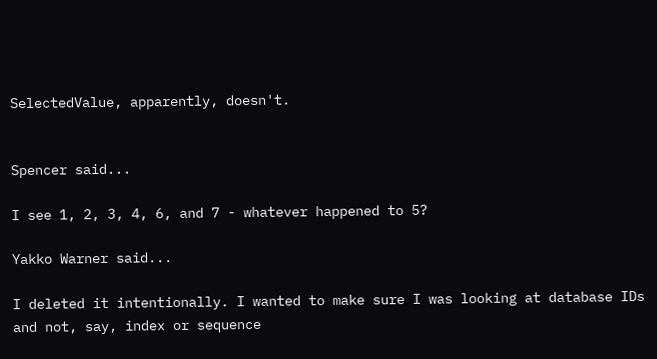SelectedValue, apparently, doesn't.


Spencer said...

I see 1, 2, 3, 4, 6, and 7 - whatever happened to 5?

Yakko Warner said...

I deleted it intentionally. I wanted to make sure I was looking at database IDs and not, say, index or sequence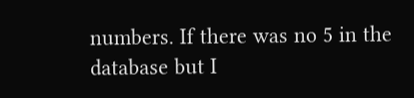numbers. If there was no 5 in the database but I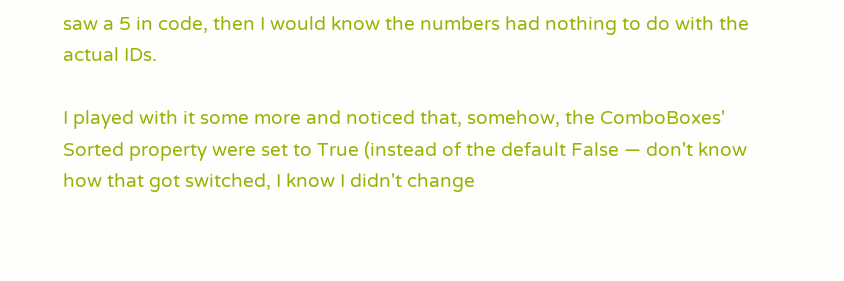saw a 5 in code, then I would know the numbers had nothing to do with the actual IDs.

I played with it some more and noticed that, somehow, the ComboBoxes' Sorted property were set to True (instead of the default False — don't know how that got switched, I know I didn't change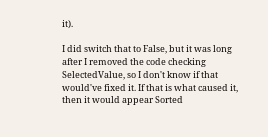it).

I did switch that to False, but it was long after I removed the code checking SelectedValue, so I don't know if that would've fixed it. If that is what caused it, then it would appear Sorted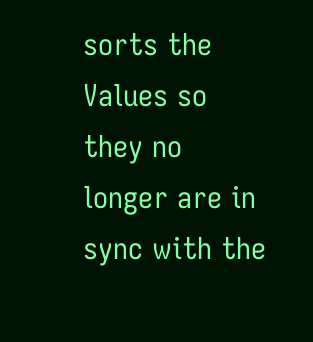sorts the Values so they no longer are in sync with the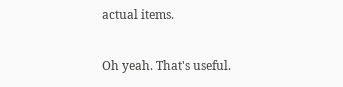actual items.

Oh yeah. That's useful.